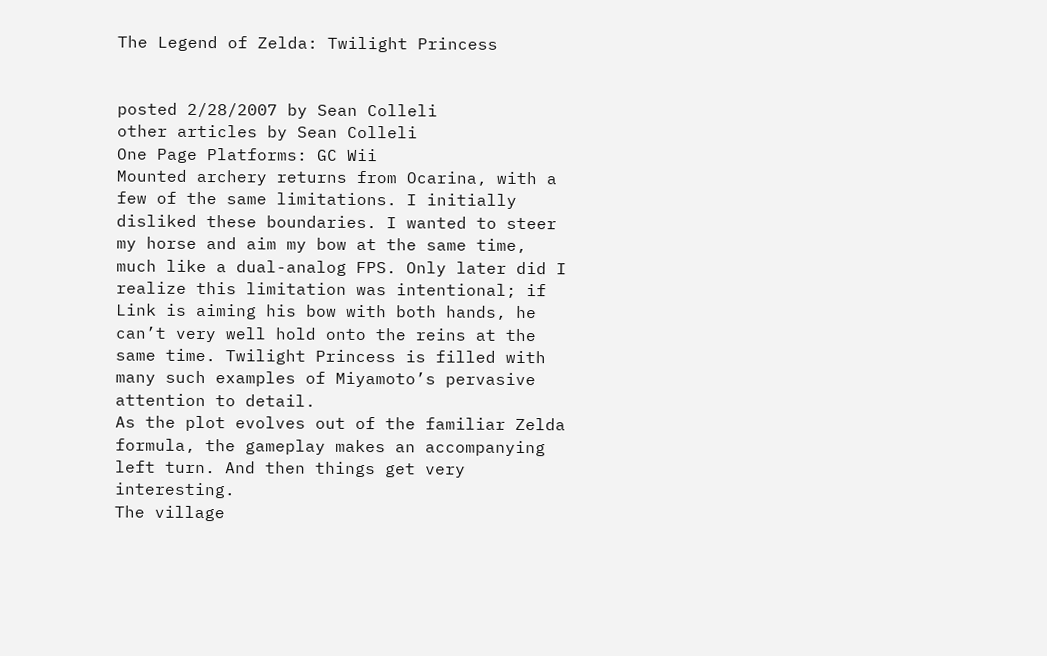The Legend of Zelda: Twilight Princess


posted 2/28/2007 by Sean Colleli
other articles by Sean Colleli
One Page Platforms: GC Wii
Mounted archery returns from Ocarina, with a few of the same limitations. I initially disliked these boundaries. I wanted to steer my horse and aim my bow at the same time, much like a dual-analog FPS. Only later did I realize this limitation was intentional; if Link is aiming his bow with both hands, he can’t very well hold onto the reins at the same time. Twilight Princess is filled with many such examples of Miyamoto’s pervasive attention to detail.
As the plot evolves out of the familiar Zelda formula, the gameplay makes an accompanying left turn. And then things get very interesting.
The village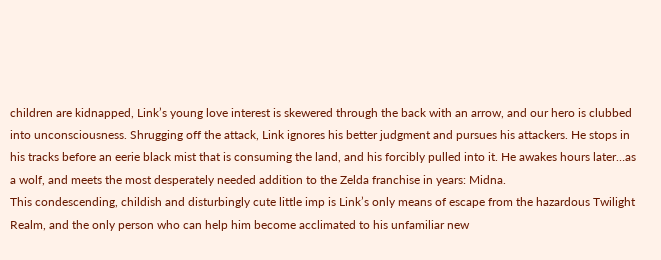children are kidnapped, Link’s young love interest is skewered through the back with an arrow, and our hero is clubbed into unconsciousness. Shrugging off the attack, Link ignores his better judgment and pursues his attackers. He stops in his tracks before an eerie black mist that is consuming the land, and his forcibly pulled into it. He awakes hours later…as a wolf, and meets the most desperately needed addition to the Zelda franchise in years: Midna.
This condescending, childish and disturbingly cute little imp is Link’s only means of escape from the hazardous Twilight Realm, and the only person who can help him become acclimated to his unfamiliar new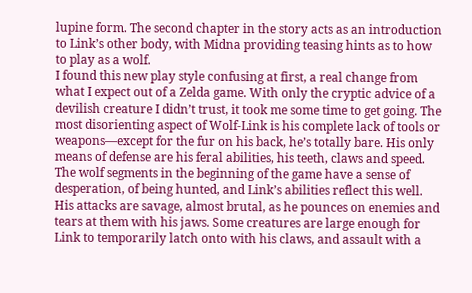lupine form. The second chapter in the story acts as an introduction to Link’s other body, with Midna providing teasing hints as to how to play as a wolf.
I found this new play style confusing at first, a real change from what I expect out of a Zelda game. With only the cryptic advice of a devilish creature I didn’t trust, it took me some time to get going. The most disorienting aspect of Wolf-Link is his complete lack of tools or weapons—except for the fur on his back, he’s totally bare. His only means of defense are his feral abilities, his teeth, claws and speed.
The wolf segments in the beginning of the game have a sense of desperation, of being hunted, and Link’s abilities reflect this well. His attacks are savage, almost brutal, as he pounces on enemies and tears at them with his jaws. Some creatures are large enough for Link to temporarily latch onto with his claws, and assault with a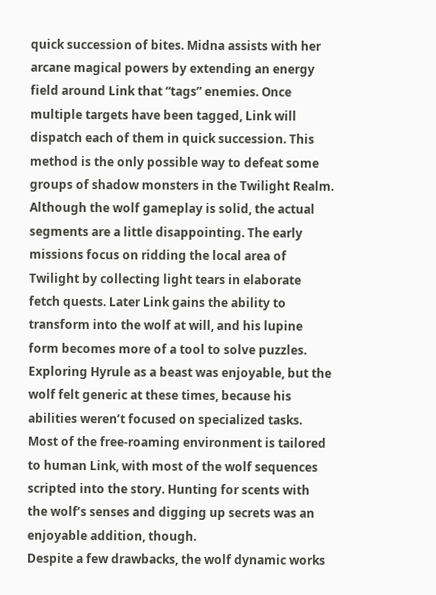quick succession of bites. Midna assists with her arcane magical powers by extending an energy field around Link that “tags” enemies. Once multiple targets have been tagged, Link will dispatch each of them in quick succession. This method is the only possible way to defeat some groups of shadow monsters in the Twilight Realm.
Although the wolf gameplay is solid, the actual segments are a little disappointing. The early missions focus on ridding the local area of Twilight by collecting light tears in elaborate fetch quests. Later Link gains the ability to transform into the wolf at will, and his lupine form becomes more of a tool to solve puzzles. Exploring Hyrule as a beast was enjoyable, but the wolf felt generic at these times, because his abilities weren’t focused on specialized tasks. Most of the free-roaming environment is tailored to human Link, with most of the wolf sequences scripted into the story. Hunting for scents with the wolf’s senses and digging up secrets was an enjoyable addition, though.
Despite a few drawbacks, the wolf dynamic works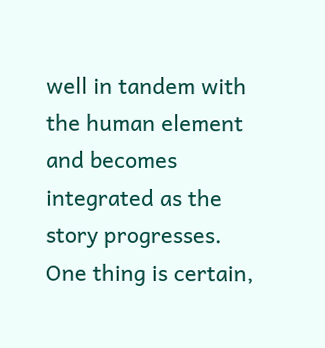well in tandem with the human element and becomes integrated as the story progresses. One thing is certain,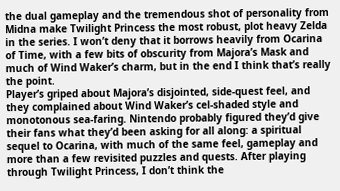the dual gameplay and the tremendous shot of personality from Midna make Twilight Princess the most robust, plot heavy Zelda in the series. I won’t deny that it borrows heavily from Ocarina of Time, with a few bits of obscurity from Majora’s Mask and much of Wind Waker’s charm, but in the end I think that’s really the point.
Player’s griped about Majora’s disjointed, side-quest feel, and they complained about Wind Waker’s cel-shaded style and monotonous sea-faring. Nintendo probably figured they’d give their fans what they’d been asking for all along: a spiritual sequel to Ocarina, with much of the same feel, gameplay and more than a few revisited puzzles and quests. After playing through Twilight Princess, I don’t think the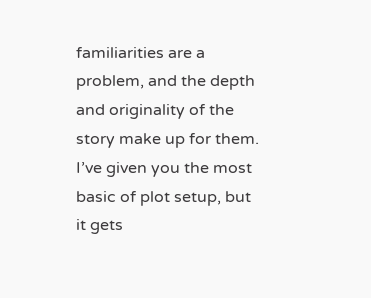familiarities are a problem, and the depth and originality of the story make up for them. I’ve given you the most basic of plot setup, but it gets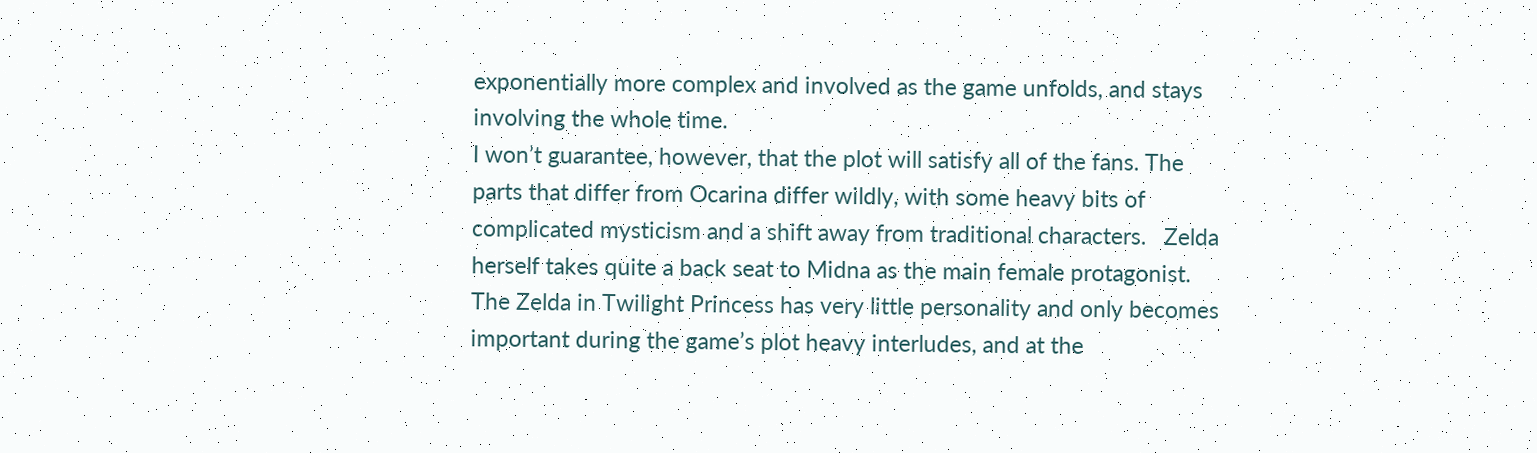exponentially more complex and involved as the game unfolds, and stays involving the whole time.
I won’t guarantee, however, that the plot will satisfy all of the fans. The parts that differ from Ocarina differ wildly, with some heavy bits of complicated mysticism and a shift away from traditional characters.   Zelda herself takes quite a back seat to Midna as the main female protagonist. The Zelda in Twilight Princess has very little personality and only becomes important during the game’s plot heavy interludes, and at the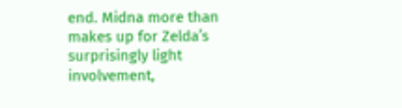end. Midna more than makes up for Zelda’s surprisingly light involvement,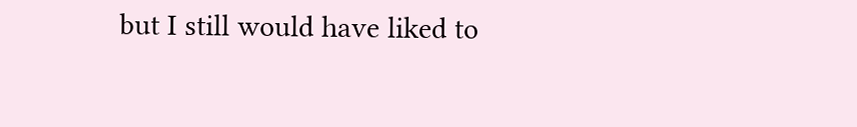but I still would have liked to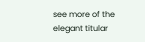see more of the elegant titular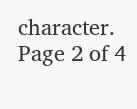character.
Page 2 of 4